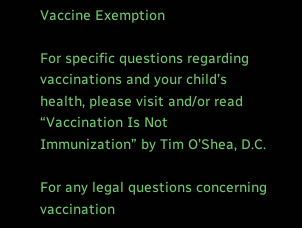Vaccine Exemption

For specific questions regarding vaccinations and your child’s health, please visit and/or read “Vaccination Is Not Immunization” by Tim O’Shea, D.C.

For any legal questions concerning vaccination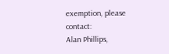exemption, please contact:
Alan Phillips,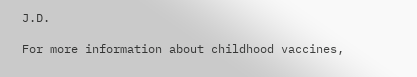J.D.

For more information about childhood vaccines,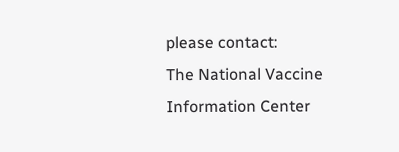please contact:
The National Vaccine Information Center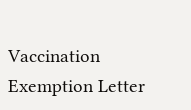Vaccination Exemption Letter